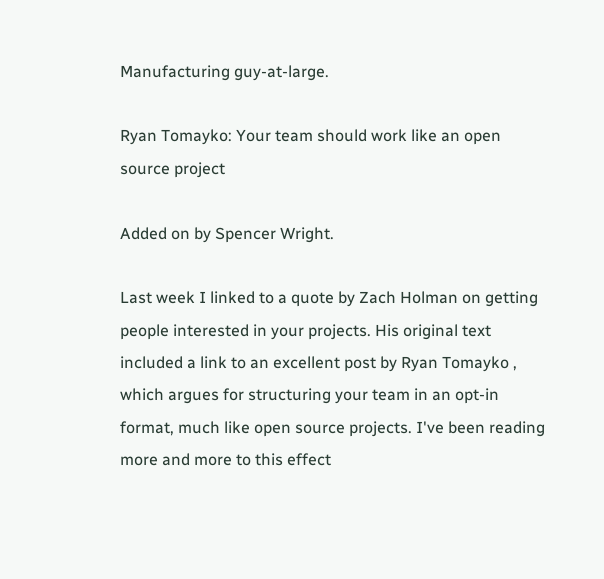Manufacturing guy-at-large.

Ryan Tomayko: Your team should work like an open source project

Added on by Spencer Wright.

Last week I linked to a quote by Zach Holman on getting people interested in your projects. His original text included a link to an excellent post by Ryan Tomayko , which argues for structuring your team in an opt-in format, much like open source projects. I've been reading more and more to this effect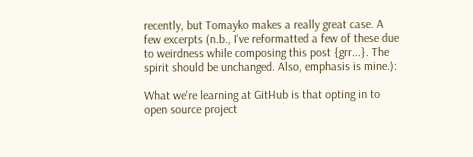recently, but Tomayko makes a really great case. A few excerpts (n.b., I've reformatted a few of these due to weirdness while composing this post {grr...}. The spirit should be unchanged. Also, emphasis is mine.):

What we're learning at GitHub is that opting in to open source project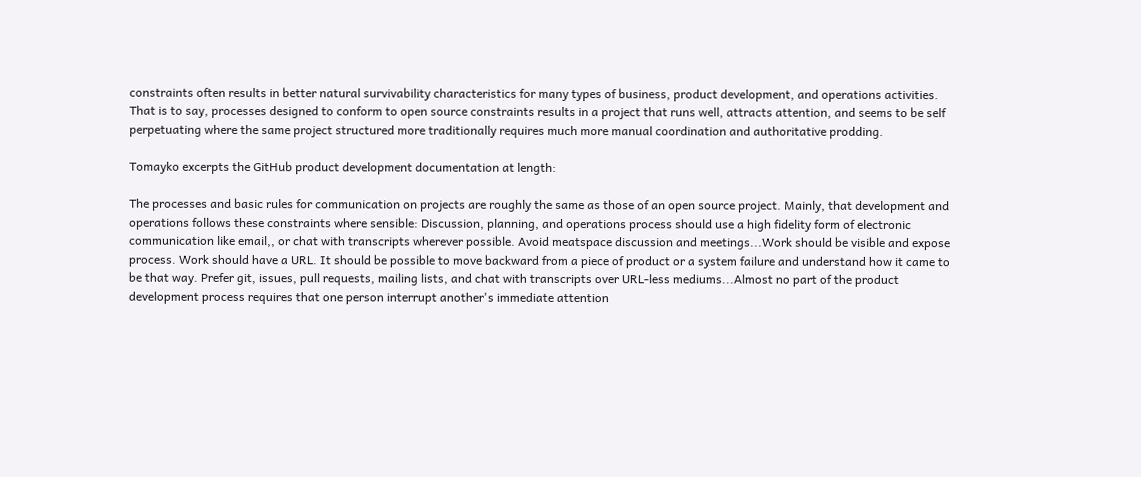constraints often results in better natural survivability characteristics for many types of business, product development, and operations activities. That is to say, processes designed to conform to open source constraints results in a project that runs well, attracts attention, and seems to be self perpetuating where the same project structured more traditionally requires much more manual coordination and authoritative prodding.

Tomayko excerpts the GitHub product development documentation at length:

The processes and basic rules for communication on projects are roughly the same as those of an open source project. Mainly, that development and operations follows these constraints where sensible: Discussion, planning, and operations process should use a high fidelity form of electronic communication like email,, or chat with transcripts wherever possible. Avoid meatspace discussion and meetings...Work should be visible and expose process. Work should have a URL. It should be possible to move backward from a piece of product or a system failure and understand how it came to be that way. Prefer git, issues, pull requests, mailing lists, and chat with transcripts over URL-less mediums...Almost no part of the product development process requires that one person interrupt another's immediate attention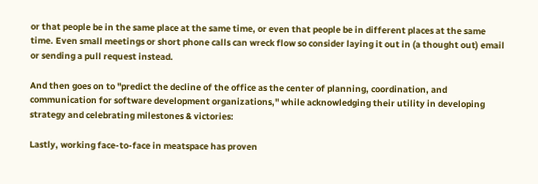or that people be in the same place at the same time, or even that people be in different places at the same time. Even small meetings or short phone calls can wreck flow so consider laying it out in (a thought out) email or sending a pull request instead.

And then goes on to "predict the decline of the office as the center of planning, coordination, and communication for software development organizations," while acknowledging their utility in developing strategy and celebrating milestones & victories:

Lastly, working face-to-face in meatspace has proven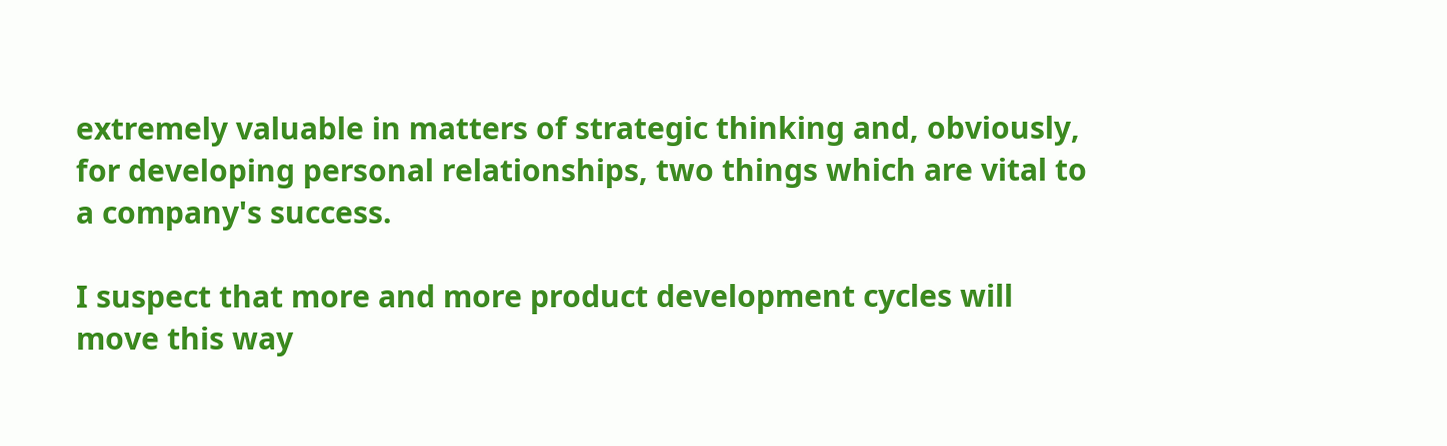extremely valuable in matters of strategic thinking and, obviously, for developing personal relationships, two things which are vital to a company's success.

I suspect that more and more product development cycles will move this way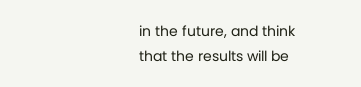in the future, and think that the results will be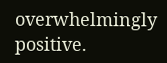overwhelmingly positive.